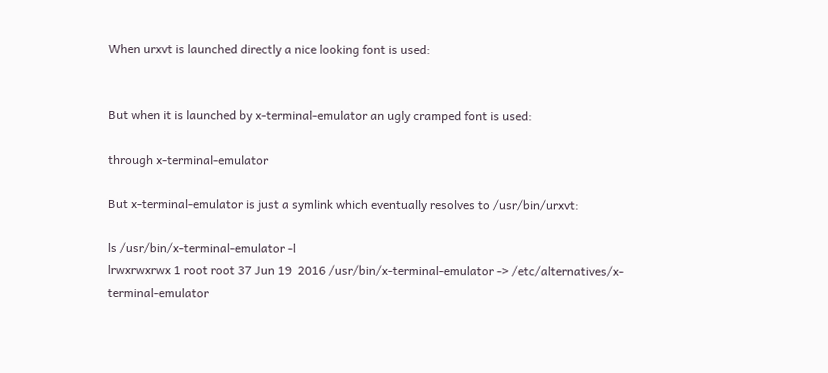When urxvt is launched directly a nice looking font is used:


But when it is launched by x-terminal-emulator an ugly cramped font is used:

through x-terminal-emulator

But x-terminal-emulator is just a symlink which eventually resolves to /usr/bin/urxvt:

ls /usr/bin/x-terminal-emulator -l
lrwxrwxrwx 1 root root 37 Jun 19  2016 /usr/bin/x-terminal-emulator -> /etc/alternatives/x-terminal-emulator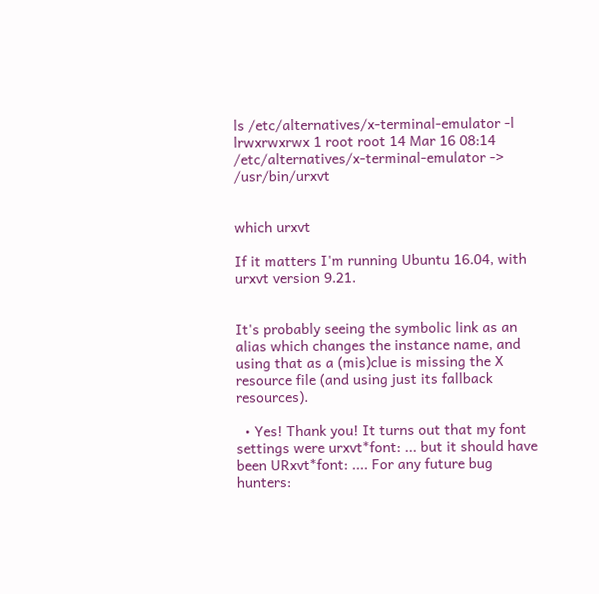ls /etc/alternatives/x-terminal-emulator -l
lrwxrwxrwx 1 root root 14 Mar 16 08:14 /etc/alternatives/x-terminal-emulator -> /usr/bin/urxvt


which urxvt

If it matters I'm running Ubuntu 16.04, with urxvt version 9.21.


It's probably seeing the symbolic link as an alias which changes the instance name, and using that as a (mis)clue is missing the X resource file (and using just its fallback resources).

  • Yes! Thank you! It turns out that my font settings were urxvt*font: ... but it should have been URxvt*font: .... For any future bug hunters: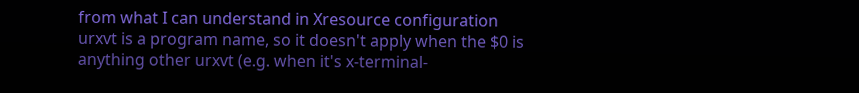from what I can understand in Xresource configuration urxvt is a program name, so it doesn't apply when the $0 is anything other urxvt (e.g. when it's x-terminal-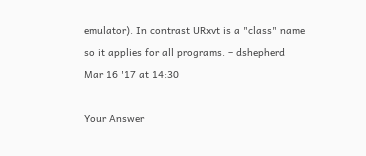emulator). In contrast URxvt is a "class" name so it applies for all programs. – dshepherd Mar 16 '17 at 14:30

Your Answer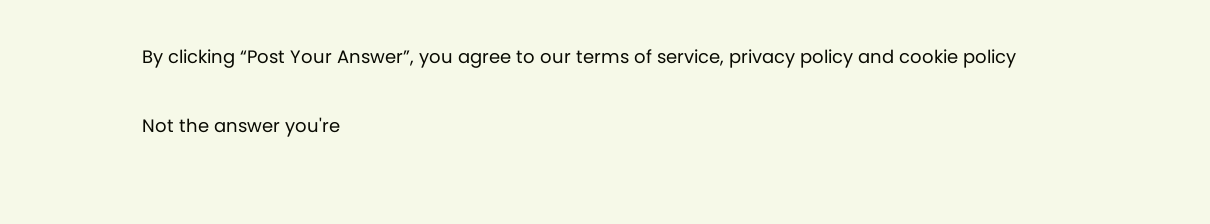By clicking “Post Your Answer”, you agree to our terms of service, privacy policy and cookie policy

Not the answer you're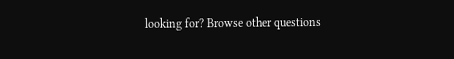looking for? Browse other questions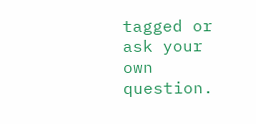tagged or ask your own question.